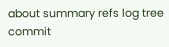about summary refs log tree commit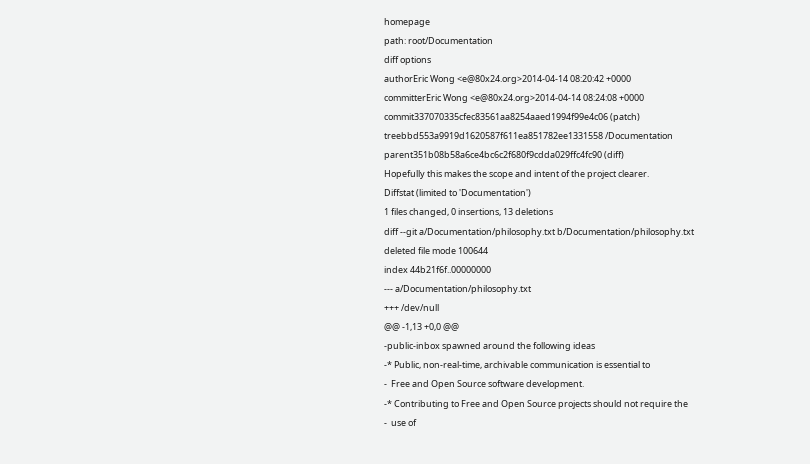homepage
path: root/Documentation
diff options
authorEric Wong <e@80x24.org>2014-04-14 08:20:42 +0000
committerEric Wong <e@80x24.org>2014-04-14 08:24:08 +0000
commit337070335cfec83561aa8254aaed1994f99e4c06 (patch)
treebbd553a9919d1620587f611ea851782ee1331558 /Documentation
parent351b08b58a6ce4bc6c2f680f9cdda029ffc4fc90 (diff)
Hopefully this makes the scope and intent of the project clearer.
Diffstat (limited to 'Documentation')
1 files changed, 0 insertions, 13 deletions
diff --git a/Documentation/philosophy.txt b/Documentation/philosophy.txt
deleted file mode 100644
index 44b21f6f..00000000
--- a/Documentation/philosophy.txt
+++ /dev/null
@@ -1,13 +0,0 @@
-public-inbox spawned around the following ideas
-* Public, non-real-time, archivable communication is essential to
-  Free and Open Source software development.
-* Contributing to Free and Open Source projects should not require the
-  use of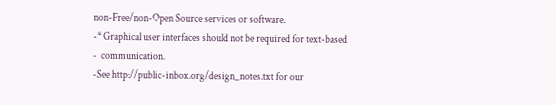non-Free/non-Open Source services or software.
-* Graphical user interfaces should not be required for text-based
-  communication.
-See http://public-inbox.org/design_notes.txt for our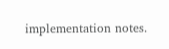implementation notes.